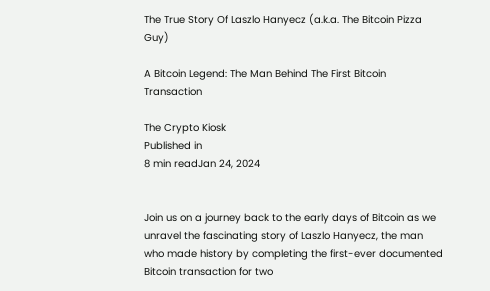The True Story Of Laszlo Hanyecz (a.k.a. The Bitcoin Pizza Guy)

A Bitcoin Legend: The Man Behind The First Bitcoin Transaction

The Crypto Kiosk
Published in
8 min readJan 24, 2024


Join us on a journey back to the early days of Bitcoin as we unravel the fascinating story of Laszlo Hanyecz, the man who made history by completing the first-ever documented Bitcoin transaction for two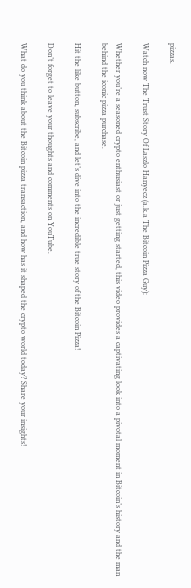pizzas.

Watch now The Trust Story Of Laszlo Hanyecz (a.k.a The Bitcoin Pizza Guy):

Whether you’re a seasoned crypto enthusiast or just getting started, this video provides a captivating look into a pivotal moment in Bitcoin’s history and the man behind the iconic pizza purchase.

Hit the like button, subscribe, and let’s dive into the incredible true story of the Bitcoin Pizza!

Don’t forget to leave your thoughts and comments on YouTube.

What do you think about the Bitcoin pizza transaction, and how has it shaped the crypto world today? Share your insights!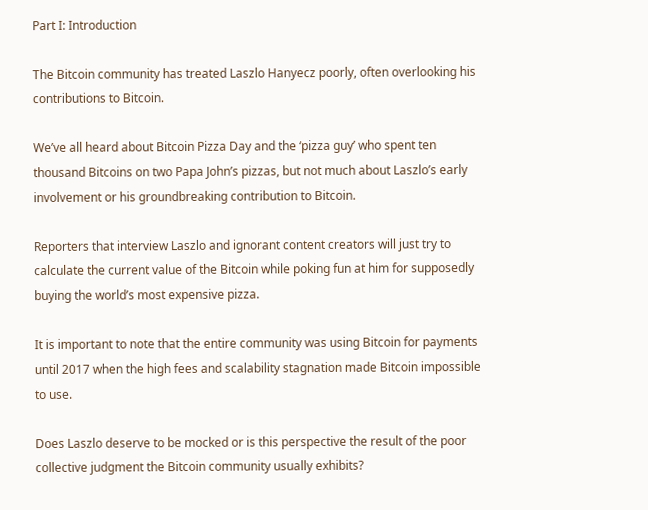Part I: Introduction

The Bitcoin community has treated Laszlo Hanyecz poorly, often overlooking his contributions to Bitcoin.

We’ve all heard about Bitcoin Pizza Day and the ‘pizza guy’ who spent ten thousand Bitcoins on two Papa John’s pizzas, but not much about Laszlo’s early involvement or his groundbreaking contribution to Bitcoin.

Reporters that interview Laszlo and ignorant content creators will just try to calculate the current value of the Bitcoin while poking fun at him for supposedly buying the world’s most expensive pizza.

It is important to note that the entire community was using Bitcoin for payments until 2017 when the high fees and scalability stagnation made Bitcoin impossible to use.

Does Laszlo deserve to be mocked or is this perspective the result of the poor collective judgment the Bitcoin community usually exhibits?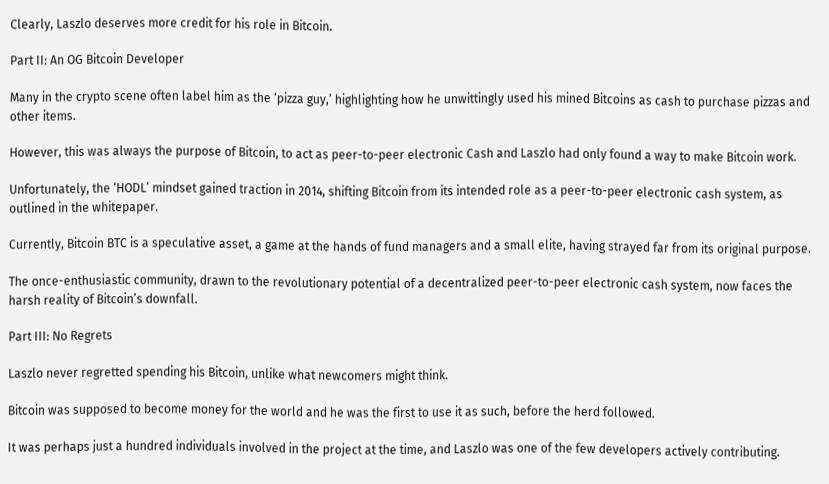Clearly, Laszlo deserves more credit for his role in Bitcoin.

Part II: An OG Bitcoin Developer

Many in the crypto scene often label him as the ‘pizza guy,’ highlighting how he unwittingly used his mined Bitcoins as cash to purchase pizzas and other items.

However, this was always the purpose of Bitcoin, to act as peer-to-peer electronic Cash and Laszlo had only found a way to make Bitcoin work.

Unfortunately, the ‘HODL’ mindset gained traction in 2014, shifting Bitcoin from its intended role as a peer-to-peer electronic cash system, as outlined in the whitepaper.

Currently, Bitcoin BTC is a speculative asset, a game at the hands of fund managers and a small elite, having strayed far from its original purpose.

The once-enthusiastic community, drawn to the revolutionary potential of a decentralized peer-to-peer electronic cash system, now faces the harsh reality of Bitcoin’s downfall.

Part III: No Regrets

Laszlo never regretted spending his Bitcoin, unlike what newcomers might think.

Bitcoin was supposed to become money for the world and he was the first to use it as such, before the herd followed.

It was perhaps just a hundred individuals involved in the project at the time, and Laszlo was one of the few developers actively contributing.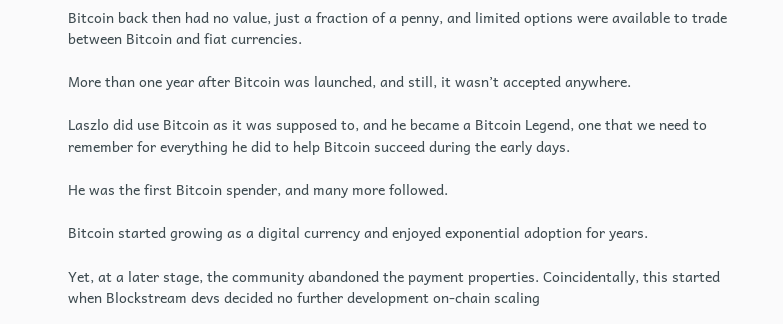Bitcoin back then had no value, just a fraction of a penny, and limited options were available to trade between Bitcoin and fiat currencies.

More than one year after Bitcoin was launched, and still, it wasn’t accepted anywhere.

Laszlo did use Bitcoin as it was supposed to, and he became a Bitcoin Legend, one that we need to remember for everything he did to help Bitcoin succeed during the early days.

He was the first Bitcoin spender, and many more followed.

Bitcoin started growing as a digital currency and enjoyed exponential adoption for years.

Yet, at a later stage, the community abandoned the payment properties. Coincidentally, this started when Blockstream devs decided no further development on-chain scaling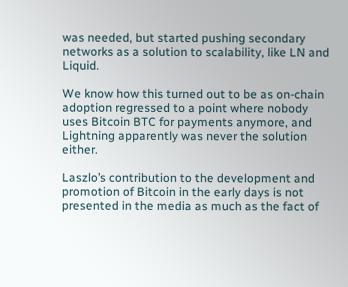was needed, but started pushing secondary networks as a solution to scalability, like LN and Liquid.

We know how this turned out to be as on-chain adoption regressed to a point where nobody uses Bitcoin BTC for payments anymore, and Lightning apparently was never the solution either.

Laszlo’s contribution to the development and promotion of Bitcoin in the early days is not presented in the media as much as the fact of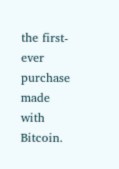the first-ever purchase made with Bitcoin.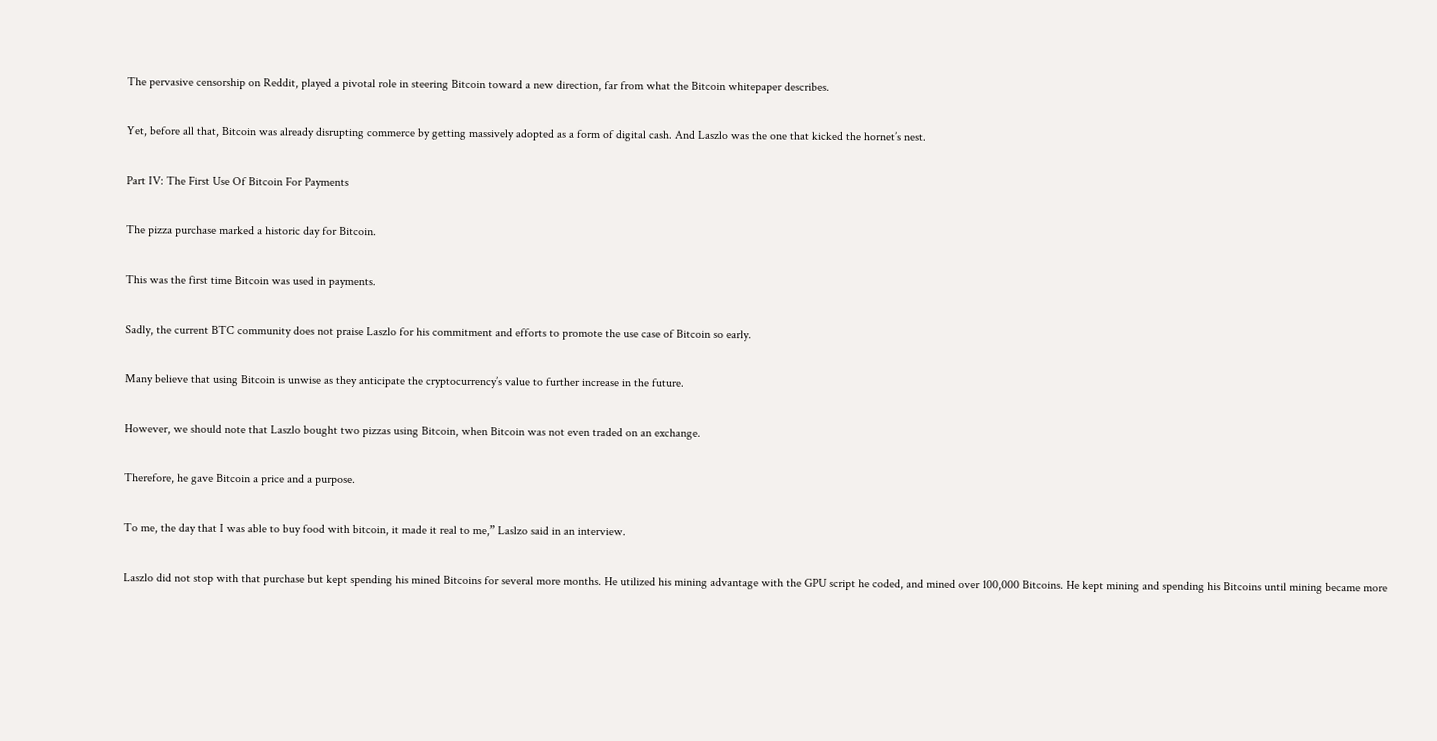The pervasive censorship on Reddit, played a pivotal role in steering Bitcoin toward a new direction, far from what the Bitcoin whitepaper describes.

Yet, before all that, Bitcoin was already disrupting commerce by getting massively adopted as a form of digital cash. And Laszlo was the one that kicked the hornet’s nest.

Part IV: The First Use Of Bitcoin For Payments

The pizza purchase marked a historic day for Bitcoin.

This was the first time Bitcoin was used in payments.

Sadly, the current BTC community does not praise Laszlo for his commitment and efforts to promote the use case of Bitcoin so early.

Many believe that using Bitcoin is unwise as they anticipate the cryptocurrency’s value to further increase in the future.

However, we should note that Laszlo bought two pizzas using Bitcoin, when Bitcoin was not even traded on an exchange.

Therefore, he gave Bitcoin a price and a purpose.

To me, the day that I was able to buy food with bitcoin, it made it real to me,” Laslzo said in an interview.

Laszlo did not stop with that purchase but kept spending his mined Bitcoins for several more months. He utilized his mining advantage with the GPU script he coded, and mined over 100,000 Bitcoins. He kept mining and spending his Bitcoins until mining became more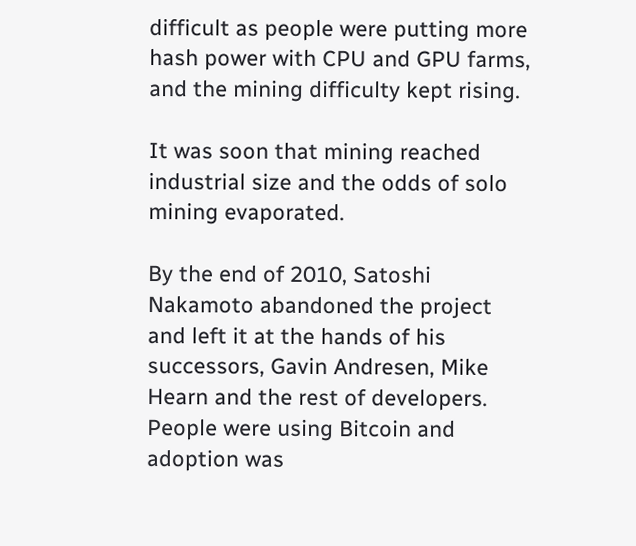difficult as people were putting more hash power with CPU and GPU farms, and the mining difficulty kept rising.

It was soon that mining reached industrial size and the odds of solo mining evaporated.

By the end of 2010, Satoshi Nakamoto abandoned the project and left it at the hands of his successors, Gavin Andresen, Mike Hearn and the rest of developers.
People were using Bitcoin and adoption was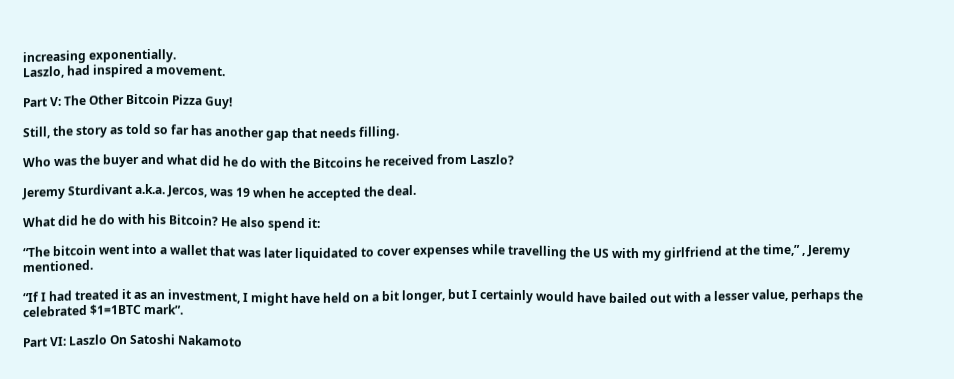increasing exponentially.
Laszlo, had inspired a movement.

Part V: The Other Bitcoin Pizza Guy!

Still, the story as told so far has another gap that needs filling.

Who was the buyer and what did he do with the Bitcoins he received from Laszlo?

Jeremy Sturdivant a.k.a. Jercos, was 19 when he accepted the deal.

What did he do with his Bitcoin? He also spend it:

“The bitcoin went into a wallet that was later liquidated to cover expenses while travelling the US with my girlfriend at the time,” , Jeremy mentioned.

“If I had treated it as an investment, I might have held on a bit longer, but I certainly would have bailed out with a lesser value, perhaps the celebrated $1=1BTC mark”.

Part VI: Laszlo On Satoshi Nakamoto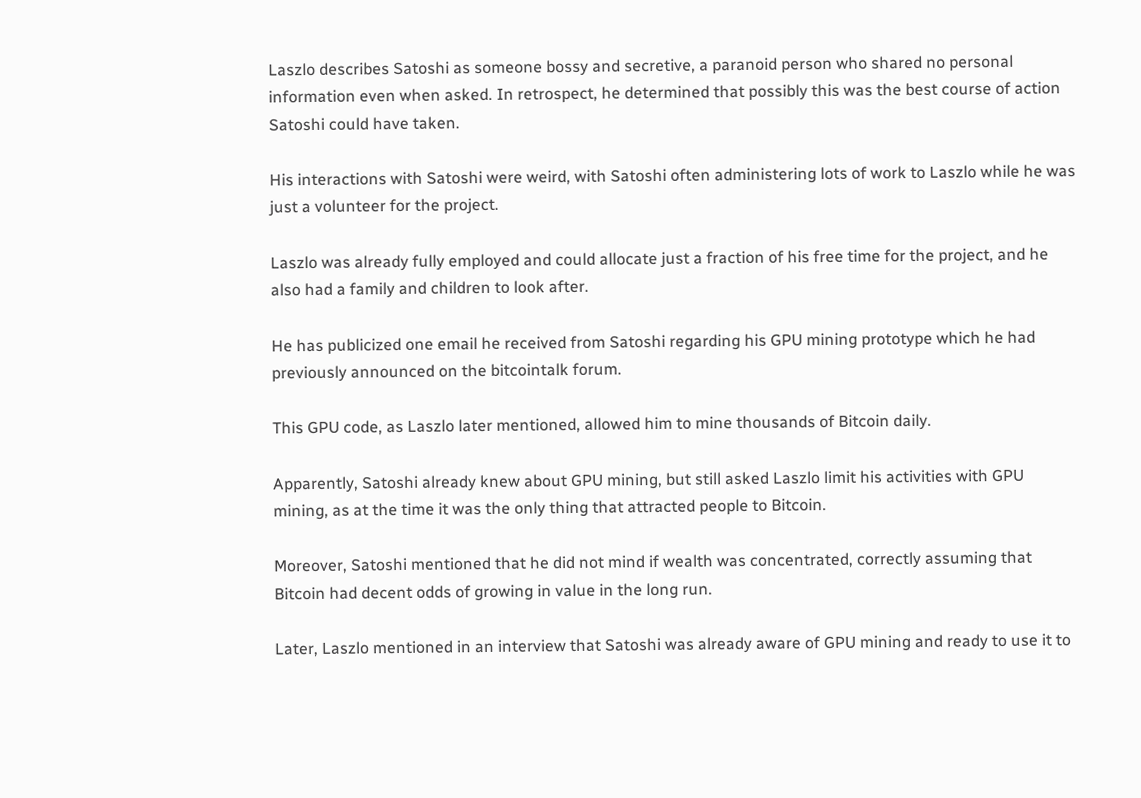Laszlo describes Satoshi as someone bossy and secretive, a paranoid person who shared no personal information even when asked. In retrospect, he determined that possibly this was the best course of action Satoshi could have taken.

His interactions with Satoshi were weird, with Satoshi often administering lots of work to Laszlo while he was just a volunteer for the project.

Laszlo was already fully employed and could allocate just a fraction of his free time for the project, and he also had a family and children to look after.

He has publicized one email he received from Satoshi regarding his GPU mining prototype which he had previously announced on the bitcointalk forum.

This GPU code, as Laszlo later mentioned, allowed him to mine thousands of Bitcoin daily.

Apparently, Satoshi already knew about GPU mining, but still asked Laszlo limit his activities with GPU mining, as at the time it was the only thing that attracted people to Bitcoin.

Moreover, Satoshi mentioned that he did not mind if wealth was concentrated, correctly assuming that Bitcoin had decent odds of growing in value in the long run.

Later, Laszlo mentioned in an interview that Satoshi was already aware of GPU mining and ready to use it to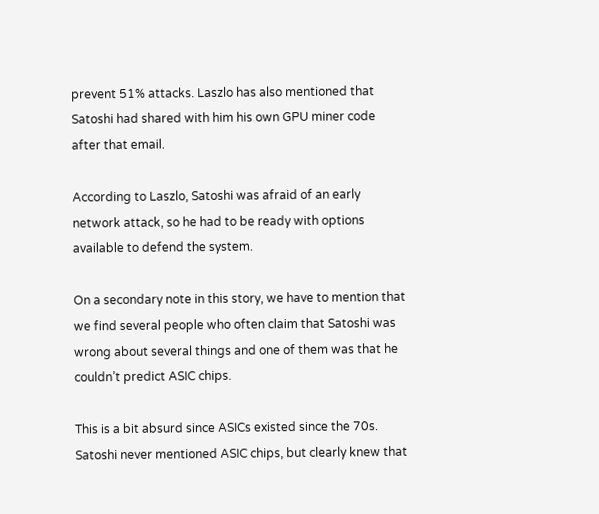prevent 51% attacks. Laszlo has also mentioned that Satoshi had shared with him his own GPU miner code after that email.

According to Laszlo, Satoshi was afraid of an early network attack, so he had to be ready with options available to defend the system.

On a secondary note in this story, we have to mention that we find several people who often claim that Satoshi was wrong about several things and one of them was that he couldn’t predict ASIC chips.

This is a bit absurd since ASICs existed since the 70s. Satoshi never mentioned ASIC chips, but clearly knew that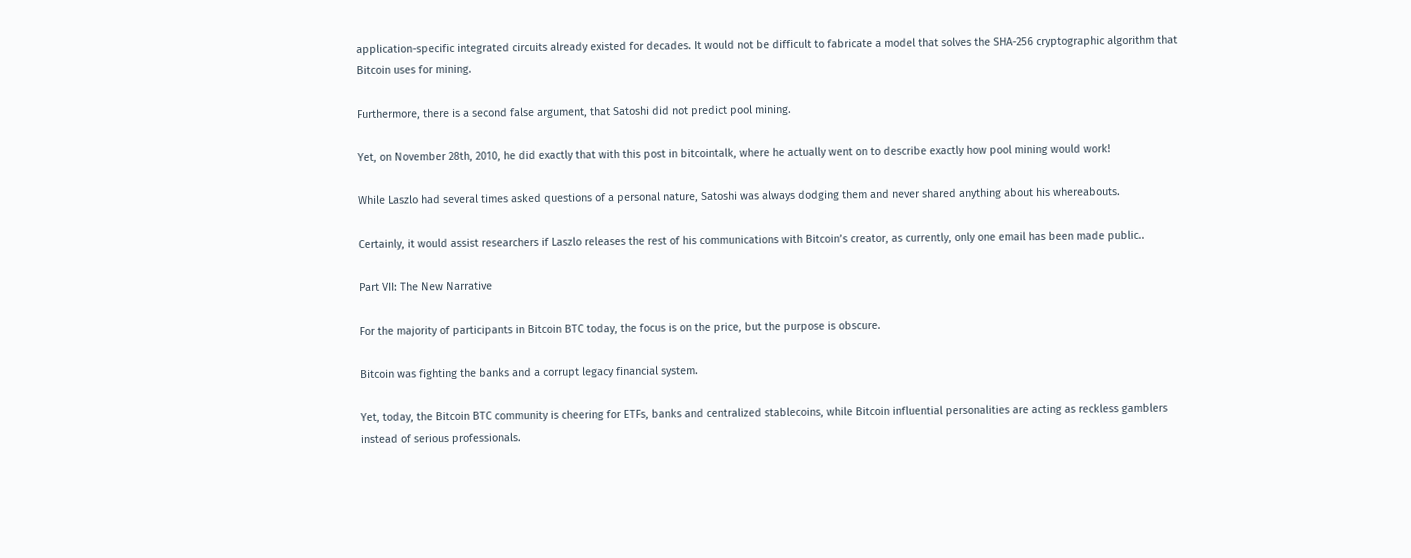application-specific integrated circuits already existed for decades. It would not be difficult to fabricate a model that solves the SHA-256 cryptographic algorithm that Bitcoin uses for mining.

Furthermore, there is a second false argument, that Satoshi did not predict pool mining.

Yet, on November 28th, 2010, he did exactly that with this post in bitcointalk, where he actually went on to describe exactly how pool mining would work!

While Laszlo had several times asked questions of a personal nature, Satoshi was always dodging them and never shared anything about his whereabouts.

Certainly, it would assist researchers if Laszlo releases the rest of his communications with Bitcoin’s creator, as currently, only one email has been made public..

Part VII: The New Narrative

For the majority of participants in Bitcoin BTC today, the focus is on the price, but the purpose is obscure.

Bitcoin was fighting the banks and a corrupt legacy financial system.

Yet, today, the Bitcoin BTC community is cheering for ETFs, banks and centralized stablecoins, while Bitcoin influential personalities are acting as reckless gamblers instead of serious professionals.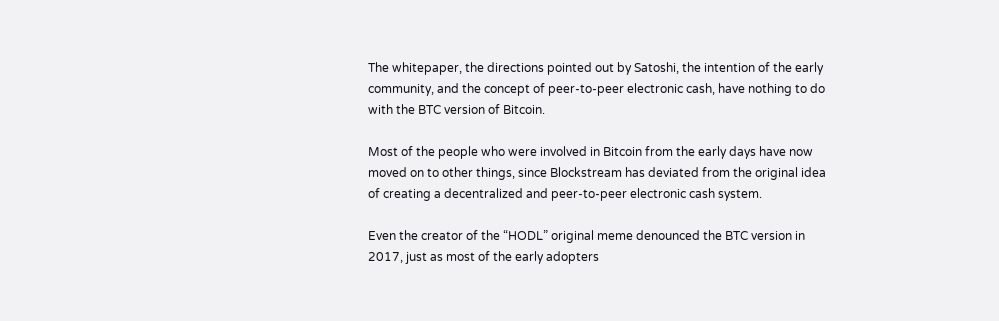The whitepaper, the directions pointed out by Satoshi, the intention of the early community, and the concept of peer-to-peer electronic cash, have nothing to do with the BTC version of Bitcoin.

Most of the people who were involved in Bitcoin from the early days have now moved on to other things, since Blockstream has deviated from the original idea of creating a decentralized and peer-to-peer electronic cash system.

Even the creator of the “HODL” original meme denounced the BTC version in 2017, just as most of the early adopters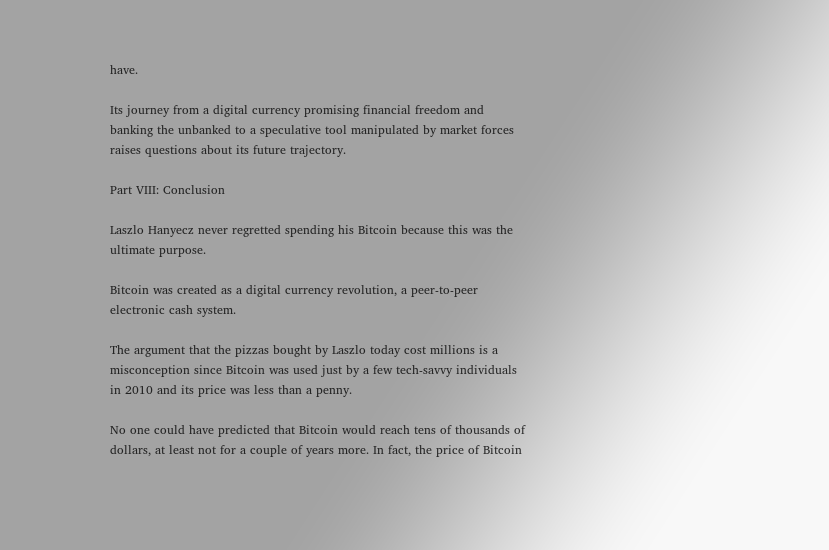have.

Its journey from a digital currency promising financial freedom and banking the unbanked to a speculative tool manipulated by market forces raises questions about its future trajectory.

Part VIII: Conclusion

Laszlo Hanyecz never regretted spending his Bitcoin because this was the ultimate purpose.

Bitcoin was created as a digital currency revolution, a peer-to-peer electronic cash system.

The argument that the pizzas bought by Laszlo today cost millions is a misconception since Bitcoin was used just by a few tech-savvy individuals in 2010 and its price was less than a penny.

No one could have predicted that Bitcoin would reach tens of thousands of dollars, at least not for a couple of years more. In fact, the price of Bitcoin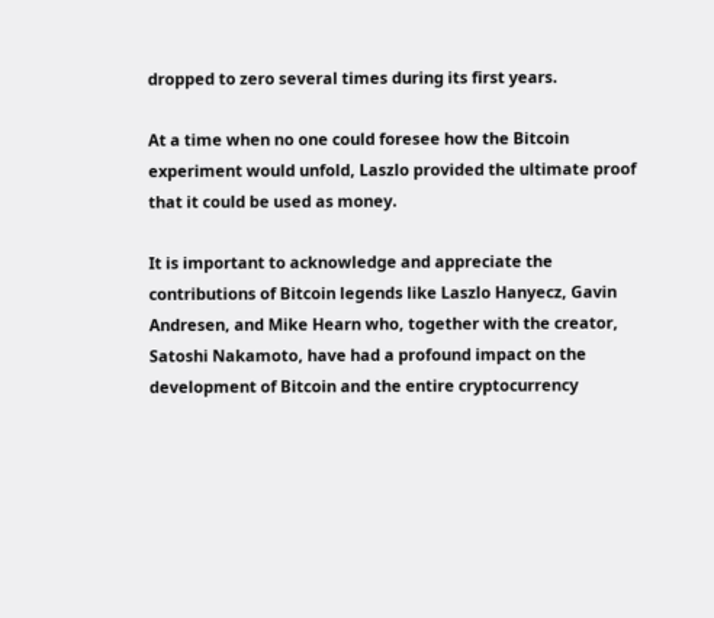dropped to zero several times during its first years.

At a time when no one could foresee how the Bitcoin experiment would unfold, Laszlo provided the ultimate proof that it could be used as money.

It is important to acknowledge and appreciate the contributions of Bitcoin legends like Laszlo Hanyecz, Gavin Andresen, and Mike Hearn who, together with the creator, Satoshi Nakamoto, have had a profound impact on the development of Bitcoin and the entire cryptocurrency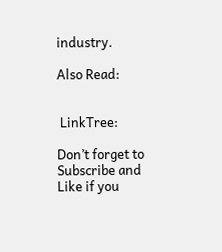industry.

Also Read:


 LinkTree:

Don’t forget to Subscribe and Like if you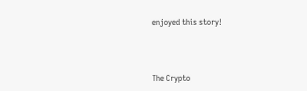enjoyed this story!



The Crypto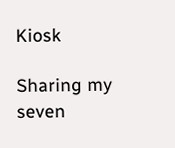Kiosk

Sharing my seven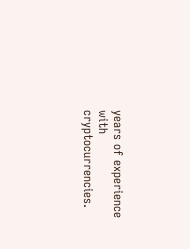years of experience with cryptocurrencies.